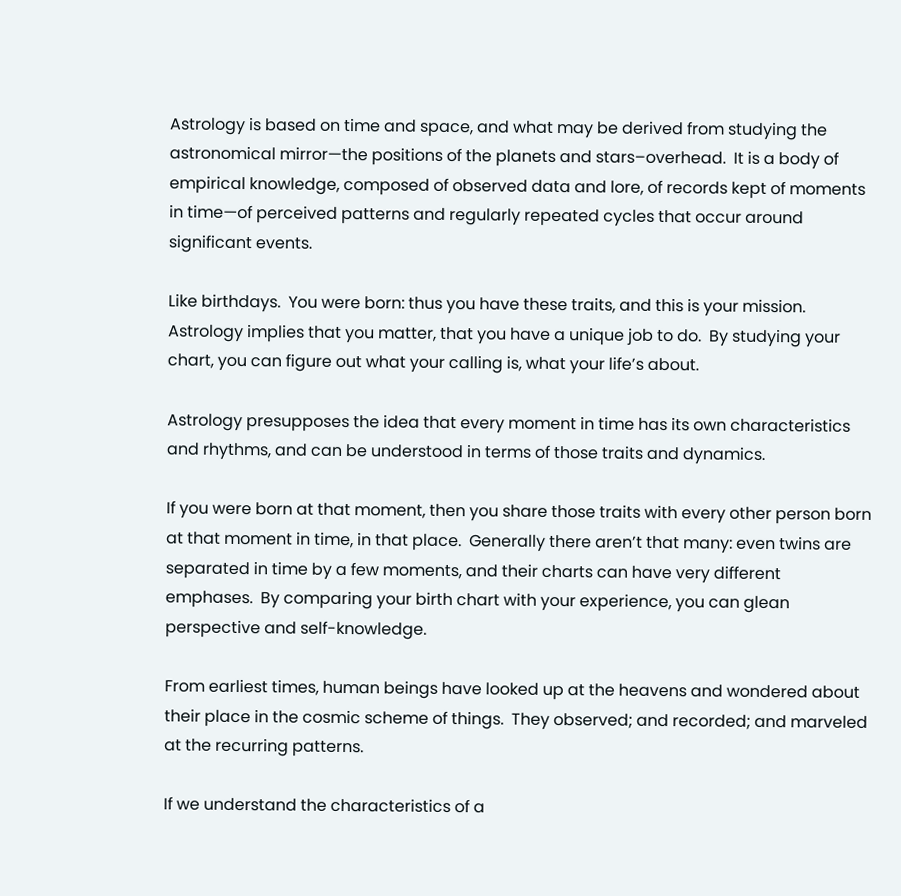Astrology is based on time and space, and what may be derived from studying the astronomical mirror—the positions of the planets and stars–overhead.  It is a body of empirical knowledge, composed of observed data and lore, of records kept of moments in time—of perceived patterns and regularly repeated cycles that occur around significant events.

Like birthdays.  You were born: thus you have these traits, and this is your mission.  Astrology implies that you matter, that you have a unique job to do.  By studying your chart, you can figure out what your calling is, what your life’s about.

Astrology presupposes the idea that every moment in time has its own characteristics and rhythms, and can be understood in terms of those traits and dynamics.

If you were born at that moment, then you share those traits with every other person born at that moment in time, in that place.  Generally there aren’t that many: even twins are separated in time by a few moments, and their charts can have very different emphases.  By comparing your birth chart with your experience, you can glean perspective and self-knowledge.

From earliest times, human beings have looked up at the heavens and wondered about their place in the cosmic scheme of things.  They observed; and recorded; and marveled at the recurring patterns.

If we understand the characteristics of a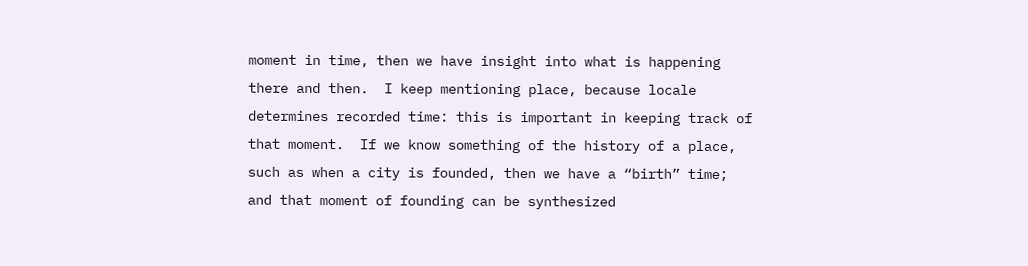moment in time, then we have insight into what is happening there and then.  I keep mentioning place, because locale determines recorded time: this is important in keeping track of that moment.  If we know something of the history of a place, such as when a city is founded, then we have a “birth” time; and that moment of founding can be synthesized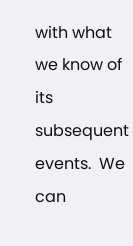with what we know of its subsequent events.  We can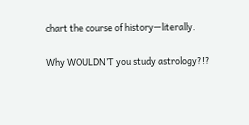chart the course of history—literally.

Why WOULDN’T you study astrology?!?